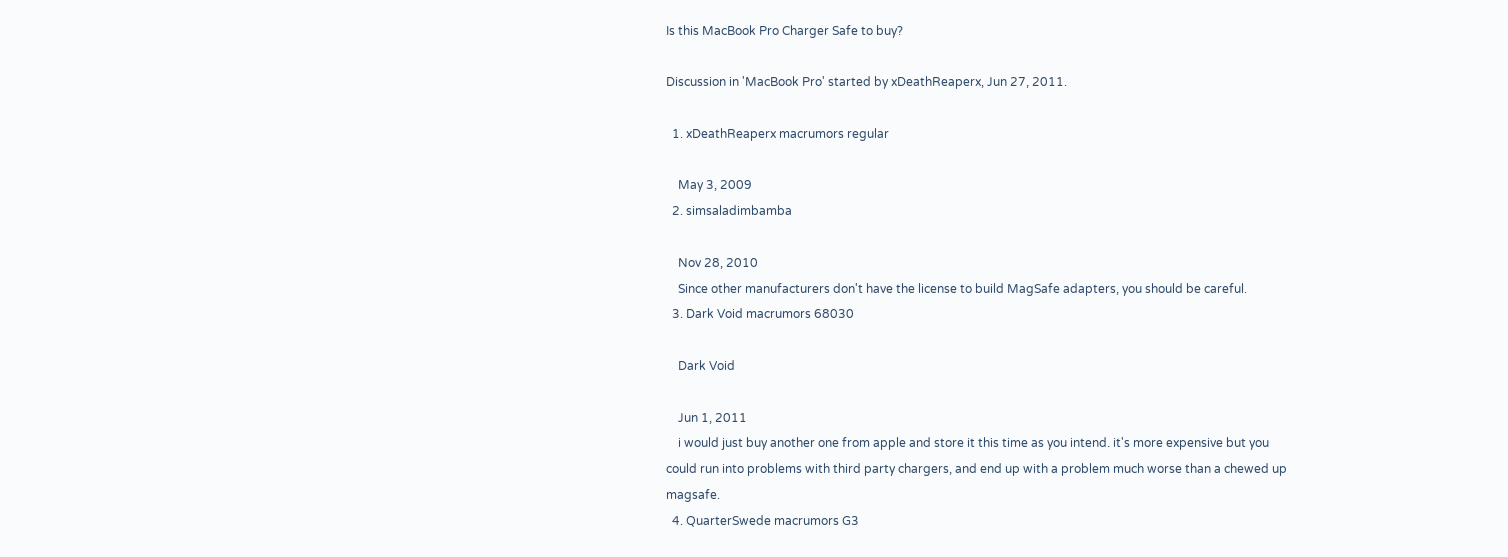Is this MacBook Pro Charger Safe to buy?

Discussion in 'MacBook Pro' started by xDeathReaperx, Jun 27, 2011.

  1. xDeathReaperx macrumors regular

    May 3, 2009
  2. simsaladimbamba

    Nov 28, 2010
    Since other manufacturers don't have the license to build MagSafe adapters, you should be careful.
  3. Dark Void macrumors 68030

    Dark Void

    Jun 1, 2011
    i would just buy another one from apple and store it this time as you intend. it's more expensive but you could run into problems with third party chargers, and end up with a problem much worse than a chewed up magsafe.
  4. QuarterSwede macrumors G3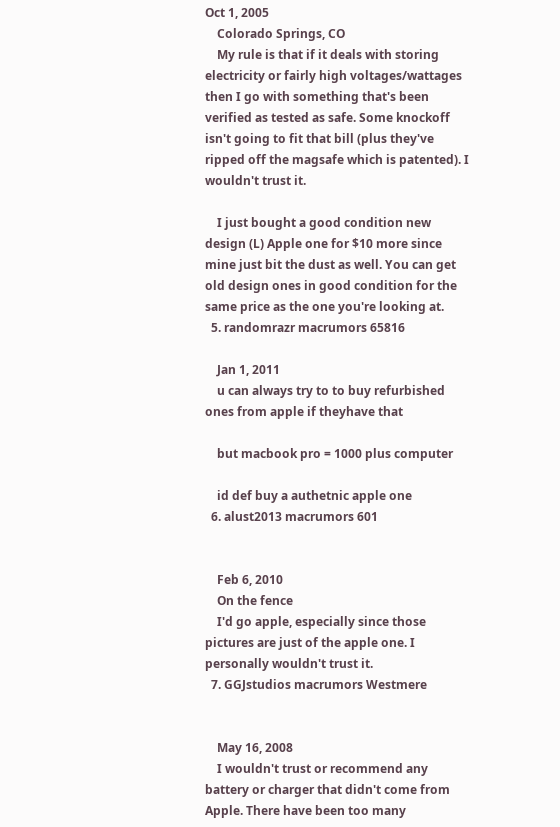Oct 1, 2005
    Colorado Springs, CO
    My rule is that if it deals with storing electricity or fairly high voltages/wattages then I go with something that's been verified as tested as safe. Some knockoff isn't going to fit that bill (plus they've ripped off the magsafe which is patented). I wouldn't trust it.

    I just bought a good condition new design (L) Apple one for $10 more since mine just bit the dust as well. You can get old design ones in good condition for the same price as the one you're looking at.
  5. randomrazr macrumors 65816

    Jan 1, 2011
    u can always try to to buy refurbished ones from apple if theyhave that

    but macbook pro = 1000 plus computer

    id def buy a authetnic apple one
  6. alust2013 macrumors 601


    Feb 6, 2010
    On the fence
    I'd go apple, especially since those pictures are just of the apple one. I personally wouldn't trust it.
  7. GGJstudios macrumors Westmere


    May 16, 2008
    I wouldn't trust or recommend any battery or charger that didn't come from Apple. There have been too many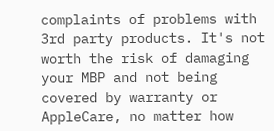complaints of problems with 3rd party products. It's not worth the risk of damaging your MBP and not being covered by warranty or AppleCare, no matter how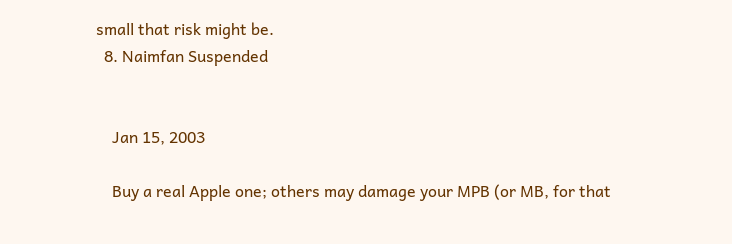small that risk might be.
  8. Naimfan Suspended


    Jan 15, 2003

    Buy a real Apple one; others may damage your MPB (or MB, for that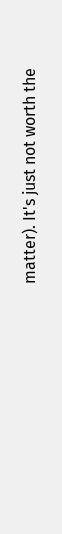matter). It's just not worth the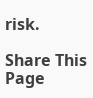risk.

Share This Page